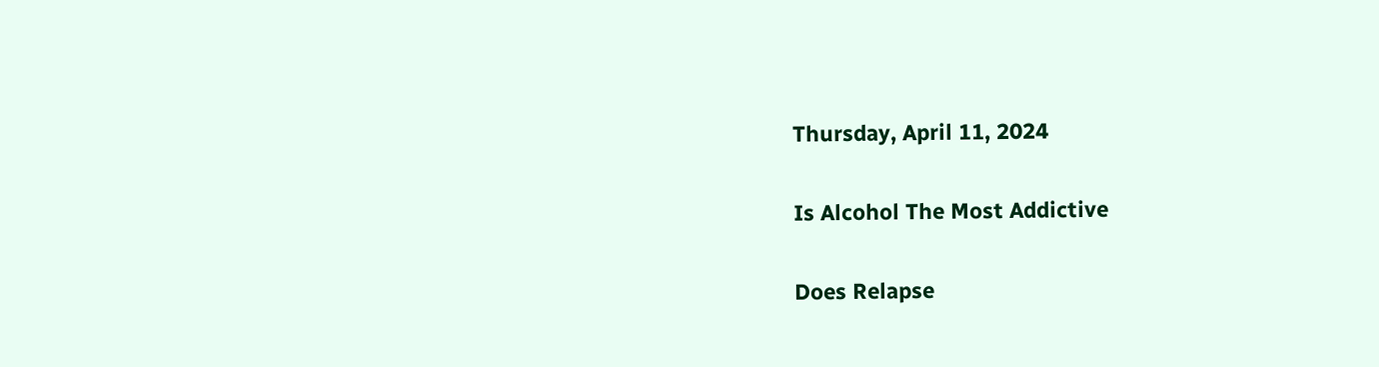Thursday, April 11, 2024

Is Alcohol The Most Addictive

Does Relapse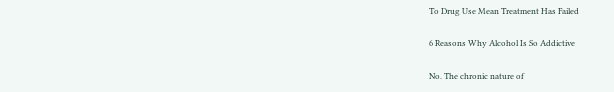To Drug Use Mean Treatment Has Failed

6 Reasons Why Alcohol Is So Addictive

No. The chronic nature of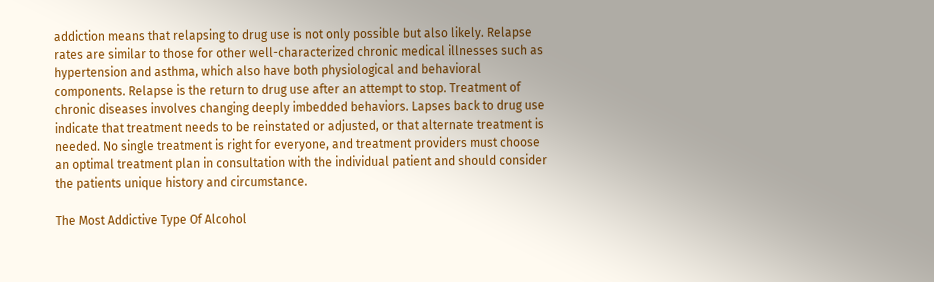addiction means that relapsing to drug use is not only possible but also likely. Relapse rates are similar to those for other well-characterized chronic medical illnesses such as hypertension and asthma, which also have both physiological and behavioral components. Relapse is the return to drug use after an attempt to stop. Treatment of chronic diseases involves changing deeply imbedded behaviors. Lapses back to drug use indicate that treatment needs to be reinstated or adjusted, or that alternate treatment is needed. No single treatment is right for everyone, and treatment providers must choose an optimal treatment plan in consultation with the individual patient and should consider the patients unique history and circumstance.

The Most Addictive Type Of Alcohol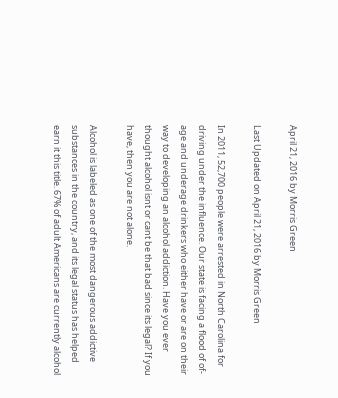April 21, 2016 by Morris Green

Last Updated on April 21, 2016 by Morris Green

In 2011, 52,700 people were arrested in North Carolina for driving under the influence. Our state is facing a flood of of-age and underage drinkers who either have or are on their way to developing an alcohol addiction. Have you ever thought alcohol isnt or cant be that bad since its legal? If you have, then you are not alone.

Alcohol is labeled as one of the most dangerous addictive substances in the country, and its legal status has helped earn it this title. 67% of adult Americans are currently alcohol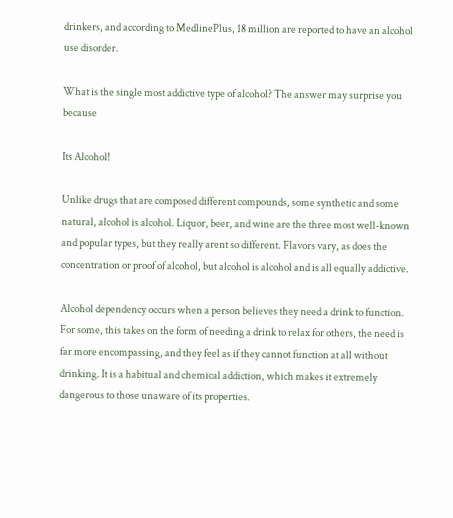drinkers, and according to MedlinePlus, 18 million are reported to have an alcohol use disorder.

What is the single most addictive type of alcohol? The answer may surprise you because

Its Alcohol!

Unlike drugs that are composed different compounds, some synthetic and some natural, alcohol is alcohol. Liquor, beer, and wine are the three most well-known and popular types, but they really arent so different. Flavors vary, as does the concentration or proof of alcohol, but alcohol is alcohol and is all equally addictive.

Alcohol dependency occurs when a person believes they need a drink to function. For some, this takes on the form of needing a drink to relax for others, the need is far more encompassing, and they feel as if they cannot function at all without drinking. It is a habitual and chemical addiction, which makes it extremely dangerous to those unaware of its properties.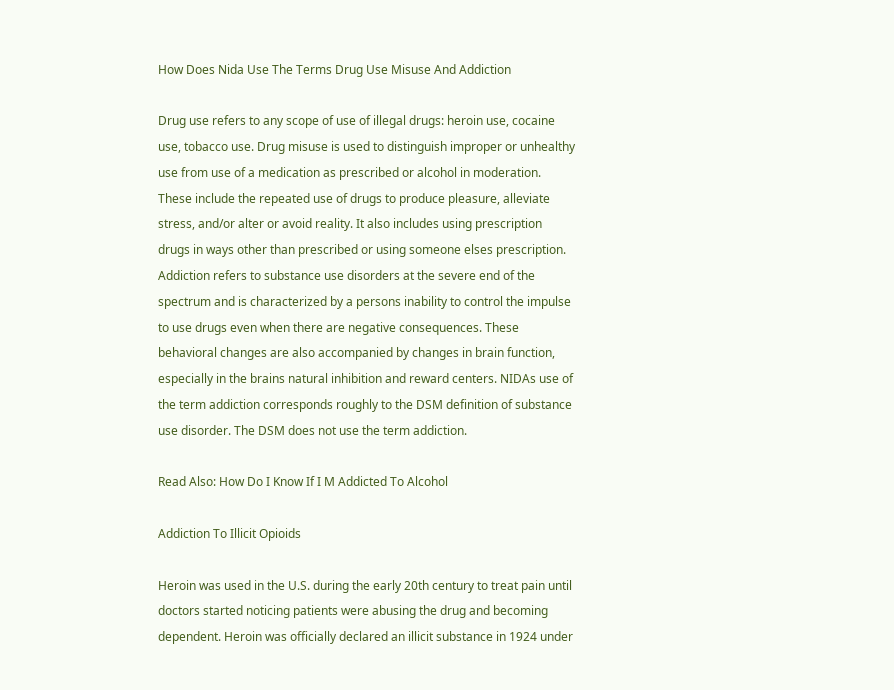How Does Nida Use The Terms Drug Use Misuse And Addiction

Drug use refers to any scope of use of illegal drugs: heroin use, cocaine use, tobacco use. Drug misuse is used to distinguish improper or unhealthy use from use of a medication as prescribed or alcohol in moderation. These include the repeated use of drugs to produce pleasure, alleviate stress, and/or alter or avoid reality. It also includes using prescription drugs in ways other than prescribed or using someone elses prescription. Addiction refers to substance use disorders at the severe end of the spectrum and is characterized by a persons inability to control the impulse to use drugs even when there are negative consequences. These behavioral changes are also accompanied by changes in brain function, especially in the brains natural inhibition and reward centers. NIDAs use of the term addiction corresponds roughly to the DSM definition of substance use disorder. The DSM does not use the term addiction.

Read Also: How Do I Know If I M Addicted To Alcohol

Addiction To Illicit Opioids

Heroin was used in the U.S. during the early 20th century to treat pain until doctors started noticing patients were abusing the drug and becoming dependent. Heroin was officially declared an illicit substance in 1924 under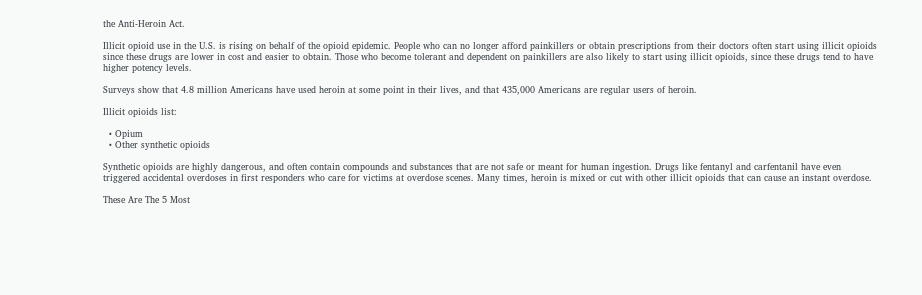the Anti-Heroin Act.

Illicit opioid use in the U.S. is rising on behalf of the opioid epidemic. People who can no longer afford painkillers or obtain prescriptions from their doctors often start using illicit opioids since these drugs are lower in cost and easier to obtain. Those who become tolerant and dependent on painkillers are also likely to start using illicit opioids, since these drugs tend to have higher potency levels.

Surveys show that 4.8 million Americans have used heroin at some point in their lives, and that 435,000 Americans are regular users of heroin.

Illicit opioids list:

  • Opium
  • Other synthetic opioids

Synthetic opioids are highly dangerous, and often contain compounds and substances that are not safe or meant for human ingestion. Drugs like fentanyl and carfentanil have even triggered accidental overdoses in first responders who care for victims at overdose scenes. Many times, heroin is mixed or cut with other illicit opioids that can cause an instant overdose.

These Are The 5 Most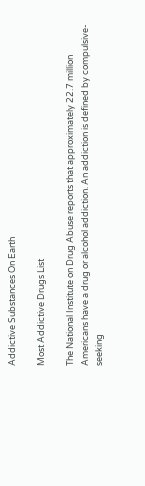Addictive Substances On Earth

Most Addictive Drugs List

The National Institute on Drug Abuse reports that approximately 22.7 million Americans have a drug or alcohol addiction. An addiction is defined by compulsive-seeking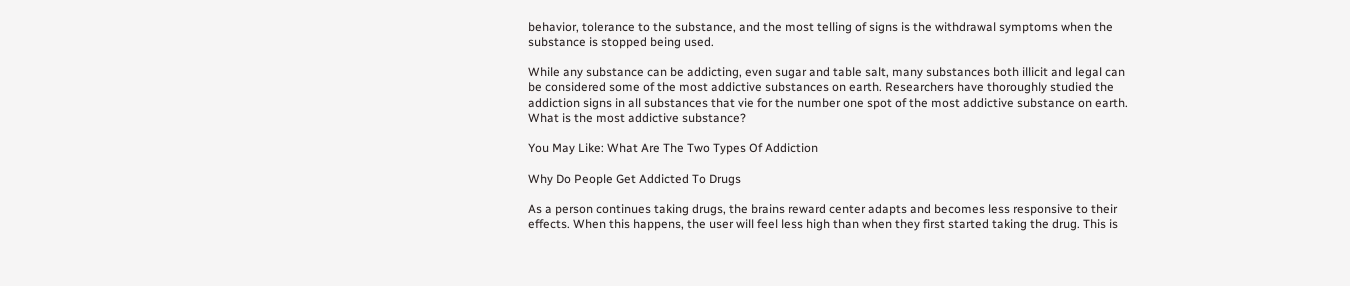behavior, tolerance to the substance, and the most telling of signs is the withdrawal symptoms when the substance is stopped being used.

While any substance can be addicting, even sugar and table salt, many substances both illicit and legal can be considered some of the most addictive substances on earth. Researchers have thoroughly studied the addiction signs in all substances that vie for the number one spot of the most addictive substance on earth. What is the most addictive substance?

You May Like: What Are The Two Types Of Addiction

Why Do People Get Addicted To Drugs

As a person continues taking drugs, the brains reward center adapts and becomes less responsive to their effects. When this happens, the user will feel less high than when they first started taking the drug. This is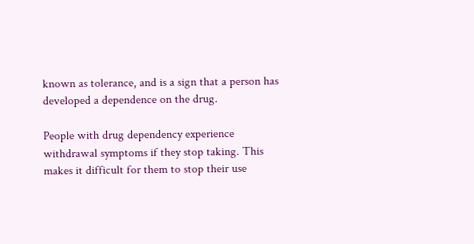known as tolerance, and is a sign that a person has developed a dependence on the drug.

People with drug dependency experience withdrawal symptoms if they stop taking. This makes it difficult for them to stop their use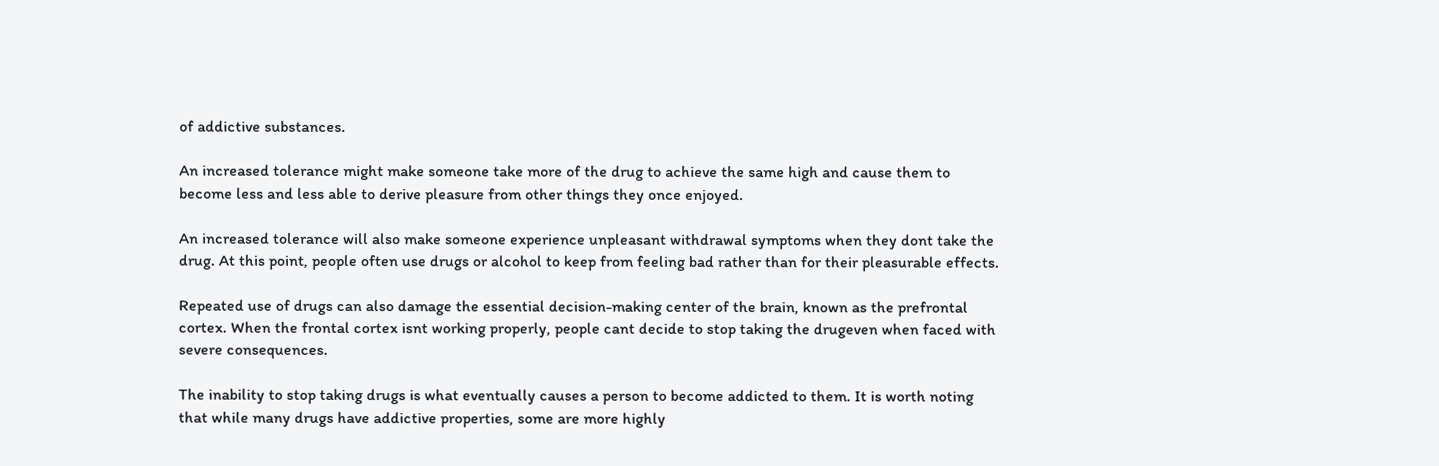of addictive substances.

An increased tolerance might make someone take more of the drug to achieve the same high and cause them to become less and less able to derive pleasure from other things they once enjoyed.

An increased tolerance will also make someone experience unpleasant withdrawal symptoms when they dont take the drug. At this point, people often use drugs or alcohol to keep from feeling bad rather than for their pleasurable effects.

Repeated use of drugs can also damage the essential decision-making center of the brain, known as the prefrontal cortex. When the frontal cortex isnt working properly, people cant decide to stop taking the drugeven when faced with severe consequences.

The inability to stop taking drugs is what eventually causes a person to become addicted to them. It is worth noting that while many drugs have addictive properties, some are more highly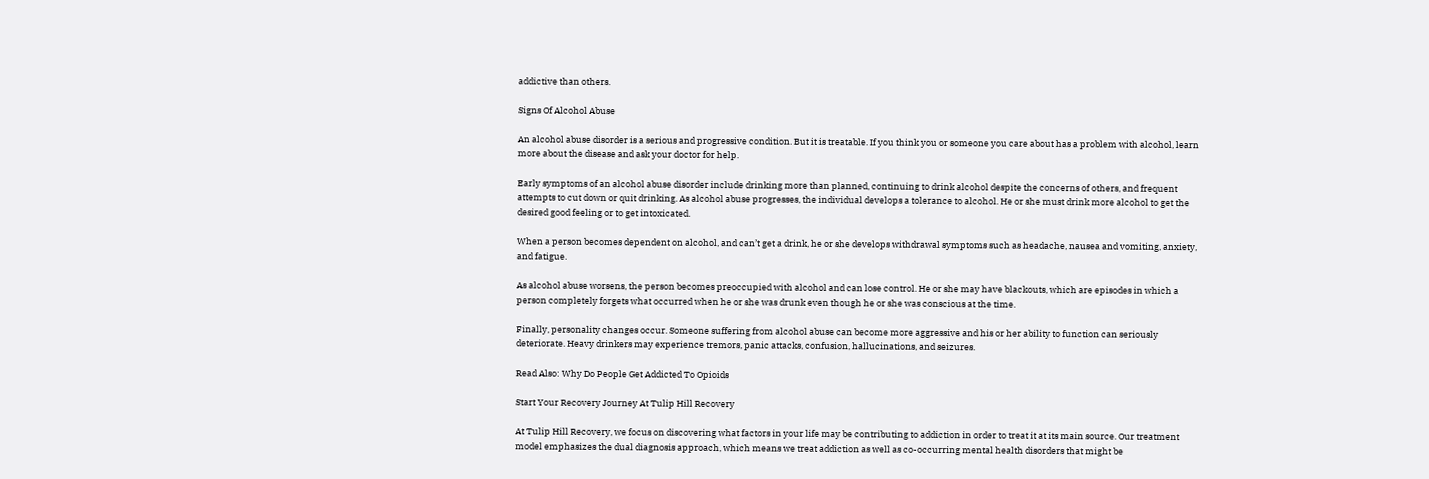addictive than others.

Signs Of Alcohol Abuse

An alcohol abuse disorder is a serious and progressive condition. But it is treatable. If you think you or someone you care about has a problem with alcohol, learn more about the disease and ask your doctor for help.

Early symptoms of an alcohol abuse disorder include drinking more than planned, continuing to drink alcohol despite the concerns of others, and frequent attempts to cut down or quit drinking. As alcohol abuse progresses, the individual develops a tolerance to alcohol. He or she must drink more alcohol to get the desired good feeling or to get intoxicated.

When a person becomes dependent on alcohol, and can’t get a drink, he or she develops withdrawal symptoms such as headache, nausea and vomiting, anxiety, and fatigue.

As alcohol abuse worsens, the person becomes preoccupied with alcohol and can lose control. He or she may have blackouts, which are episodes in which a person completely forgets what occurred when he or she was drunk even though he or she was conscious at the time.

Finally, personality changes occur. Someone suffering from alcohol abuse can become more aggressive and his or her ability to function can seriously deteriorate. Heavy drinkers may experience tremors, panic attacks, confusion, hallucinations, and seizures.

Read Also: Why Do People Get Addicted To Opioids

Start Your Recovery Journey At Tulip Hill Recovery

At Tulip Hill Recovery, we focus on discovering what factors in your life may be contributing to addiction in order to treat it at its main source. Our treatment model emphasizes the dual diagnosis approach, which means we treat addiction as well as co-occurring mental health disorders that might be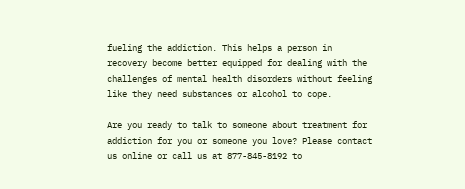fueling the addiction. This helps a person in recovery become better equipped for dealing with the challenges of mental health disorders without feeling like they need substances or alcohol to cope.

Are you ready to talk to someone about treatment for addiction for you or someone you love? Please contact us online or call us at 877-845-8192 to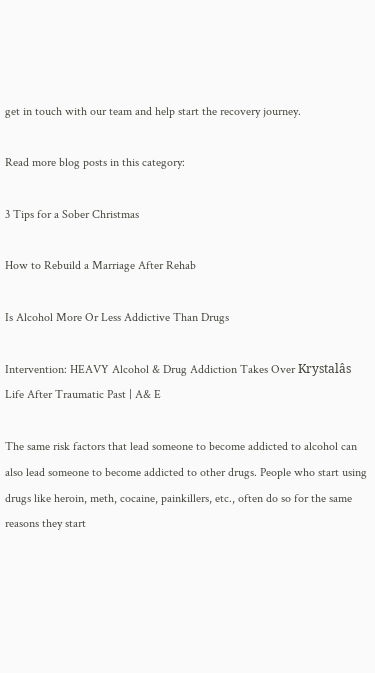get in touch with our team and help start the recovery journey.

Read more blog posts in this category:

3 Tips for a Sober Christmas

How to Rebuild a Marriage After Rehab

Is Alcohol More Or Less Addictive Than Drugs

Intervention: HEAVY Alcohol & Drug Addiction Takes Over Krystalâs Life After Traumatic Past | A& E

The same risk factors that lead someone to become addicted to alcohol can also lead someone to become addicted to other drugs. People who start using drugs like heroin, meth, cocaine, painkillers, etc., often do so for the same reasons they start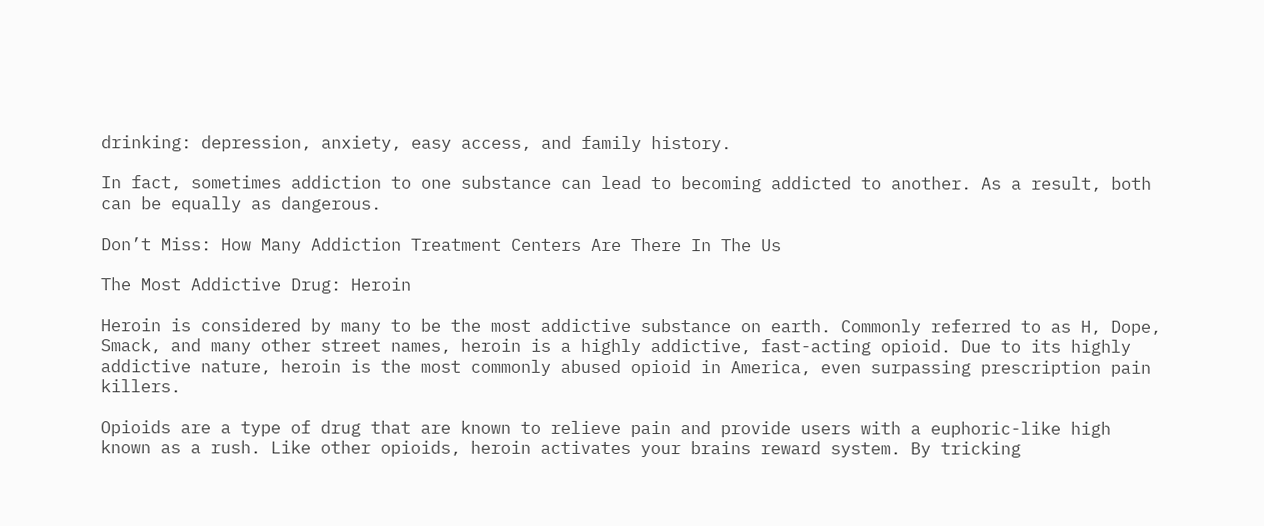drinking: depression, anxiety, easy access, and family history.

In fact, sometimes addiction to one substance can lead to becoming addicted to another. As a result, both can be equally as dangerous.

Don’t Miss: How Many Addiction Treatment Centers Are There In The Us

The Most Addictive Drug: Heroin

Heroin is considered by many to be the most addictive substance on earth. Commonly referred to as H, Dope, Smack, and many other street names, heroin is a highly addictive, fast-acting opioid. Due to its highly addictive nature, heroin is the most commonly abused opioid in America, even surpassing prescription pain killers.

Opioids are a type of drug that are known to relieve pain and provide users with a euphoric-like high known as a rush. Like other opioids, heroin activates your brains reward system. By tricking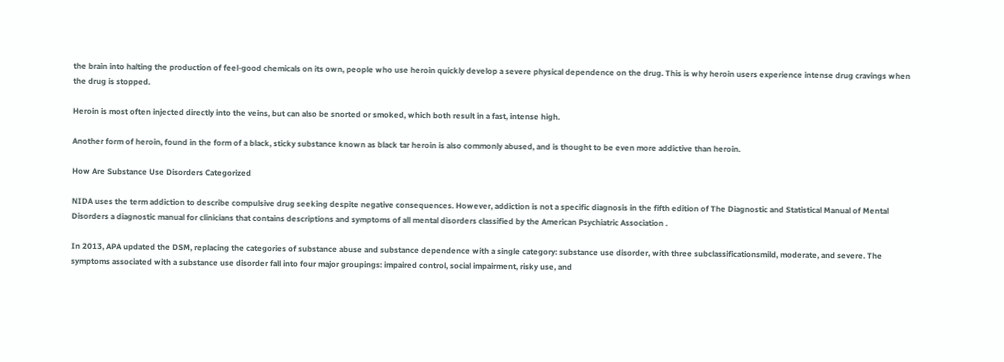the brain into halting the production of feel-good chemicals on its own, people who use heroin quickly develop a severe physical dependence on the drug. This is why heroin users experience intense drug cravings when the drug is stopped.

Heroin is most often injected directly into the veins, but can also be snorted or smoked, which both result in a fast, intense high.

Another form of heroin, found in the form of a black, sticky substance known as black tar heroin is also commonly abused, and is thought to be even more addictive than heroin.

How Are Substance Use Disorders Categorized

NIDA uses the term addiction to describe compulsive drug seeking despite negative consequences. However, addiction is not a specific diagnosis in the fifth edition of The Diagnostic and Statistical Manual of Mental Disorders a diagnostic manual for clinicians that contains descriptions and symptoms of all mental disorders classified by the American Psychiatric Association .

In 2013, APA updated the DSM, replacing the categories of substance abuse and substance dependence with a single category: substance use disorder, with three subclassificationsmild, moderate, and severe. The symptoms associated with a substance use disorder fall into four major groupings: impaired control, social impairment, risky use, and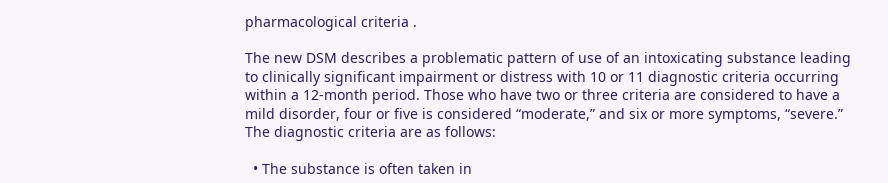pharmacological criteria .

The new DSM describes a problematic pattern of use of an intoxicating substance leading to clinically significant impairment or distress with 10 or 11 diagnostic criteria occurring within a 12-month period. Those who have two or three criteria are considered to have a mild disorder, four or five is considered “moderate,” and six or more symptoms, “severe.” The diagnostic criteria are as follows:

  • The substance is often taken in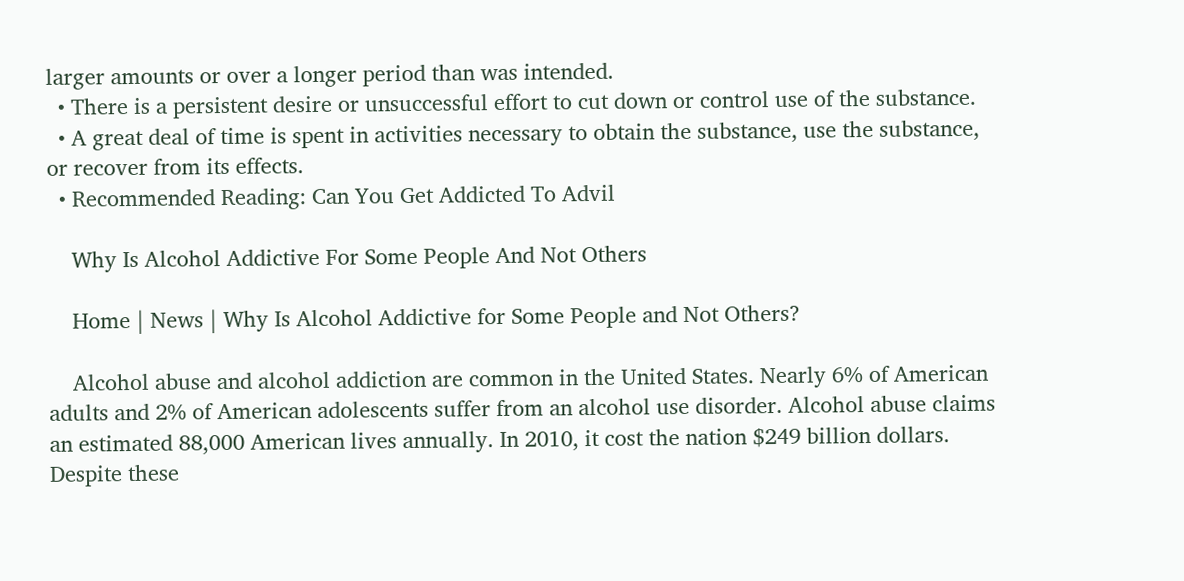larger amounts or over a longer period than was intended.
  • There is a persistent desire or unsuccessful effort to cut down or control use of the substance.
  • A great deal of time is spent in activities necessary to obtain the substance, use the substance, or recover from its effects.
  • Recommended Reading: Can You Get Addicted To Advil

    Why Is Alcohol Addictive For Some People And Not Others

    Home | News | Why Is Alcohol Addictive for Some People and Not Others?

    Alcohol abuse and alcohol addiction are common in the United States. Nearly 6% of American adults and 2% of American adolescents suffer from an alcohol use disorder. Alcohol abuse claims an estimated 88,000 American lives annually. In 2010, it cost the nation $249 billion dollars. Despite these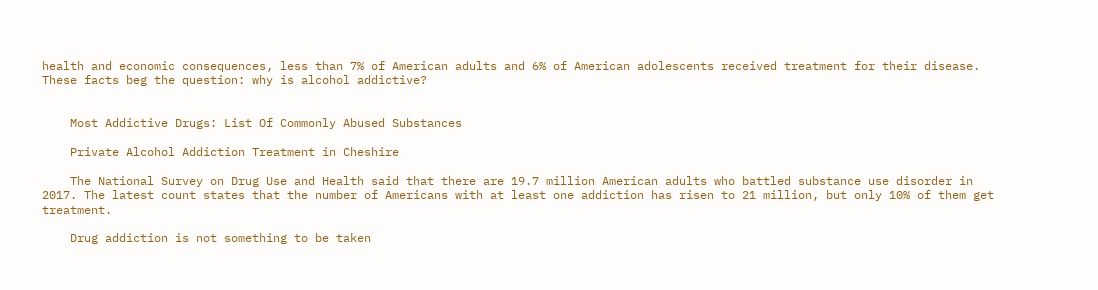health and economic consequences, less than 7% of American adults and 6% of American adolescents received treatment for their disease. These facts beg the question: why is alcohol addictive?


    Most Addictive Drugs: List Of Commonly Abused Substances

    Private Alcohol Addiction Treatment in Cheshire

    The National Survey on Drug Use and Health said that there are 19.7 million American adults who battled substance use disorder in 2017. The latest count states that the number of Americans with at least one addiction has risen to 21 million, but only 10% of them get treatment.

    Drug addiction is not something to be taken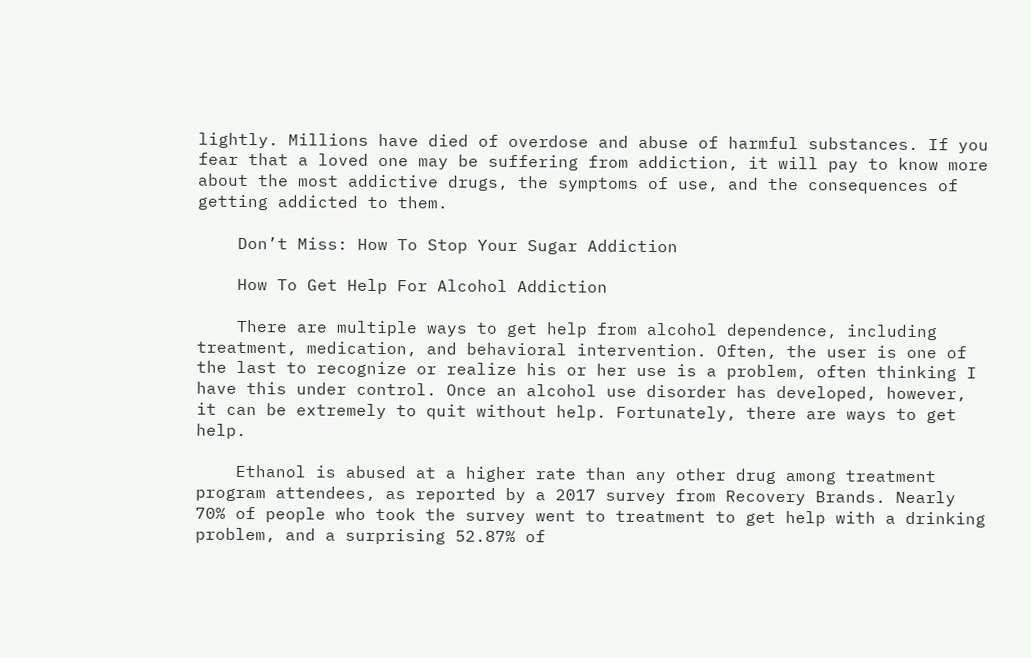lightly. Millions have died of overdose and abuse of harmful substances. If you fear that a loved one may be suffering from addiction, it will pay to know more about the most addictive drugs, the symptoms of use, and the consequences of getting addicted to them.

    Don’t Miss: How To Stop Your Sugar Addiction

    How To Get Help For Alcohol Addiction

    There are multiple ways to get help from alcohol dependence, including treatment, medication, and behavioral intervention. Often, the user is one of the last to recognize or realize his or her use is a problem, often thinking I have this under control. Once an alcohol use disorder has developed, however, it can be extremely to quit without help. Fortunately, there are ways to get help.

    Ethanol is abused at a higher rate than any other drug among treatment program attendees, as reported by a 2017 survey from Recovery Brands. Nearly 70% of people who took the survey went to treatment to get help with a drinking problem, and a surprising 52.87% of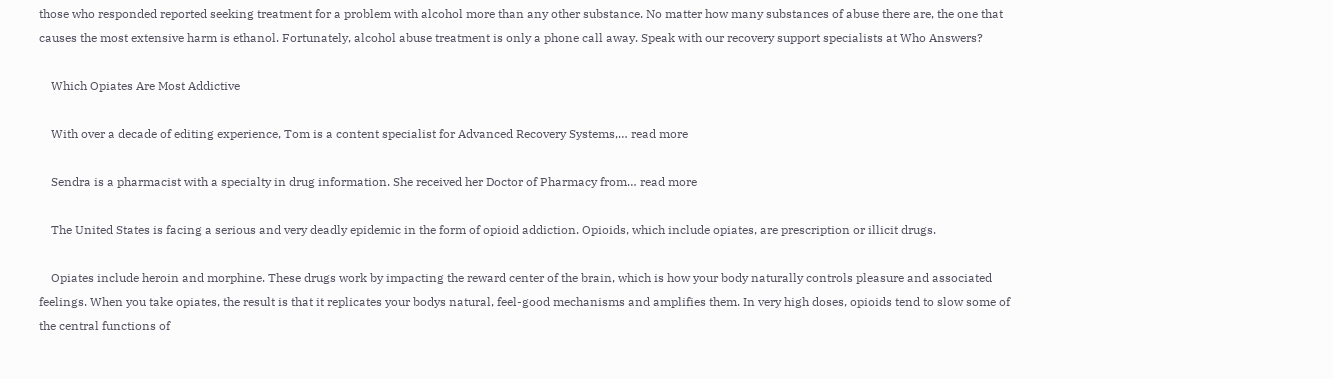those who responded reported seeking treatment for a problem with alcohol more than any other substance. No matter how many substances of abuse there are, the one that causes the most extensive harm is ethanol. Fortunately, alcohol abuse treatment is only a phone call away. Speak with our recovery support specialists at Who Answers?

    Which Opiates Are Most Addictive

    With over a decade of editing experience, Tom is a content specialist for Advanced Recovery Systems,… read more

    Sendra is a pharmacist with a specialty in drug information. She received her Doctor of Pharmacy from… read more

    The United States is facing a serious and very deadly epidemic in the form of opioid addiction. Opioids, which include opiates, are prescription or illicit drugs.

    Opiates include heroin and morphine. These drugs work by impacting the reward center of the brain, which is how your body naturally controls pleasure and associated feelings. When you take opiates, the result is that it replicates your bodys natural, feel-good mechanisms and amplifies them. In very high doses, opioids tend to slow some of the central functions of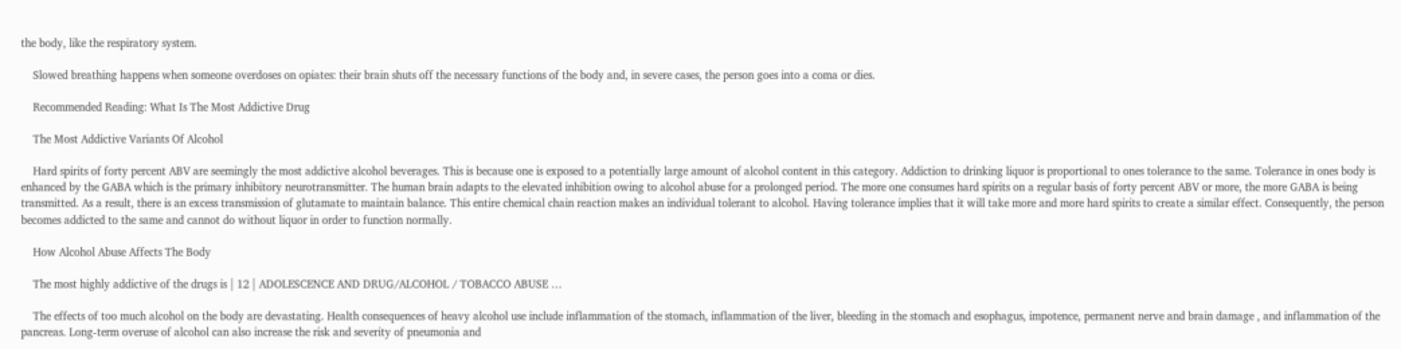the body, like the respiratory system.

    Slowed breathing happens when someone overdoses on opiates: their brain shuts off the necessary functions of the body and, in severe cases, the person goes into a coma or dies.

    Recommended Reading: What Is The Most Addictive Drug

    The Most Addictive Variants Of Alcohol

    Hard spirits of forty percent ABV are seemingly the most addictive alcohol beverages. This is because one is exposed to a potentially large amount of alcohol content in this category. Addiction to drinking liquor is proportional to ones tolerance to the same. Tolerance in ones body is enhanced by the GABA which is the primary inhibitory neurotransmitter. The human brain adapts to the elevated inhibition owing to alcohol abuse for a prolonged period. The more one consumes hard spirits on a regular basis of forty percent ABV or more, the more GABA is being transmitted. As a result, there is an excess transmission of glutamate to maintain balance. This entire chemical chain reaction makes an individual tolerant to alcohol. Having tolerance implies that it will take more and more hard spirits to create a similar effect. Consequently, the person becomes addicted to the same and cannot do without liquor in order to function normally.

    How Alcohol Abuse Affects The Body

    The most highly addictive of the drugs is | 12 | ADOLESCENCE AND DRUG/ALCOHOL / TOBACCO ABUSE …

    The effects of too much alcohol on the body are devastating. Health consequences of heavy alcohol use include inflammation of the stomach, inflammation of the liver, bleeding in the stomach and esophagus, impotence, permanent nerve and brain damage , and inflammation of the pancreas. Long-term overuse of alcohol can also increase the risk and severity of pneumonia and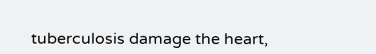tuberculosis damage the heart,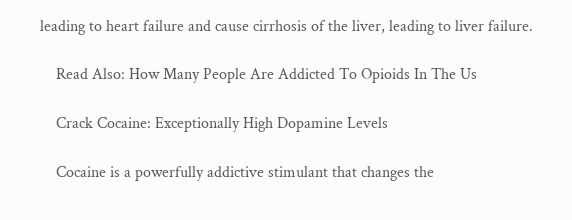leading to heart failure and cause cirrhosis of the liver, leading to liver failure.

    Read Also: How Many People Are Addicted To Opioids In The Us

    Crack Cocaine: Exceptionally High Dopamine Levels

    Cocaine is a powerfully addictive stimulant that changes the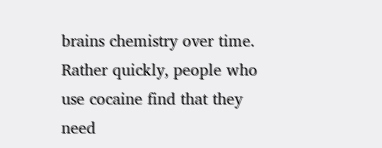brains chemistry over time. Rather quickly, people who use cocaine find that they need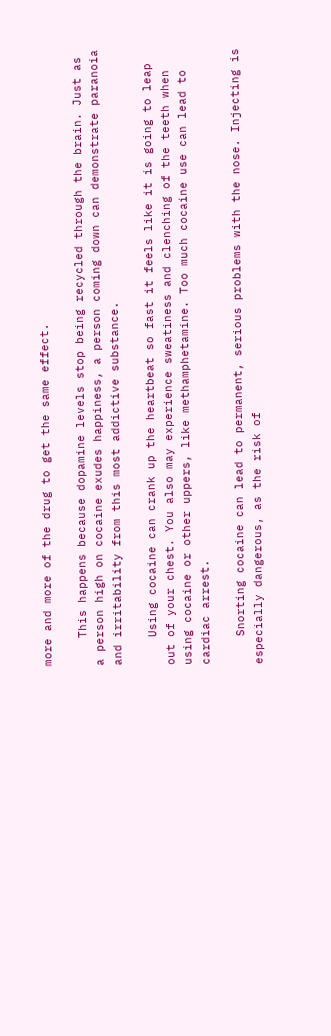more and more of the drug to get the same effect.

    This happens because dopamine levels stop being recycled through the brain. Just as a person high on cocaine exudes happiness, a person coming down can demonstrate paranoia and irritability from this most addictive substance.

    Using cocaine can crank up the heartbeat so fast it feels like it is going to leap out of your chest. You also may experience sweatiness and clenching of the teeth when using cocaine or other uppers, like methamphetamine. Too much cocaine use can lead to cardiac arrest.

    Snorting cocaine can lead to permanent, serious problems with the nose. Injecting is especially dangerous, as the risk of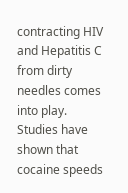contracting HIV and Hepatitis C from dirty needles comes into play. Studies have shown that cocaine speeds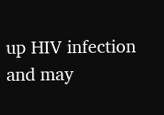up HIV infection and may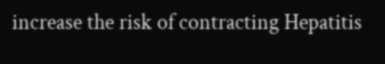increase the risk of contracting Hepatitis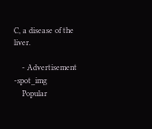C, a disease of the liver.

    - Advertisement -spot_img
    Popular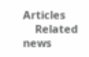Articles
    Related news